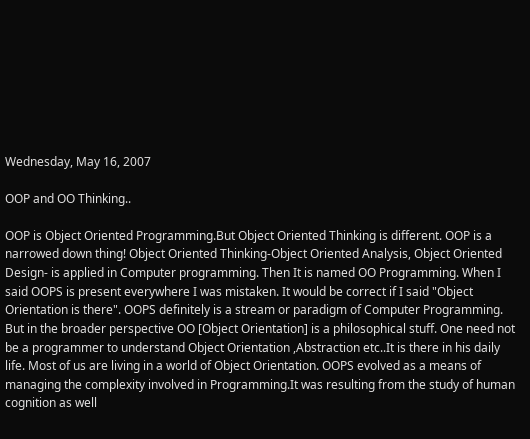Wednesday, May 16, 2007

OOP and OO Thinking..

OOP is Object Oriented Programming.But Object Oriented Thinking is different. OOP is a narrowed down thing! Object Oriented Thinking-Object Oriented Analysis, Object Oriented Design- is applied in Computer programming. Then It is named OO Programming. When I said OOPS is present everywhere I was mistaken. It would be correct if I said "Object Orientation is there". OOPS definitely is a stream or paradigm of Computer Programming. But in the broader perspective OO [Object Orientation] is a philosophical stuff. One need not be a programmer to understand Object Orientation ,Abstraction etc..It is there in his daily life. Most of us are living in a world of Object Orientation. OOPS evolved as a means of managing the complexity involved in Programming.It was resulting from the study of human cognition as well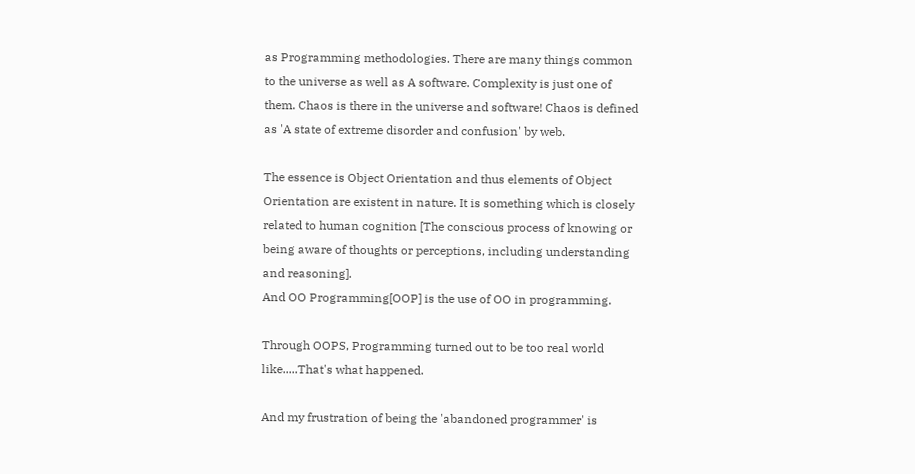as Programming methodologies. There are many things common to the universe as well as A software. Complexity is just one of them. Chaos is there in the universe and software! Chaos is defined as 'A state of extreme disorder and confusion' by web.

The essence is Object Orientation and thus elements of Object Orientation are existent in nature. It is something which is closely related to human cognition [The conscious process of knowing or being aware of thoughts or perceptions, including understanding and reasoning].
And OO Programming[OOP] is the use of OO in programming.

Through OOPS, Programming turned out to be too real world like.....That's what happened.

And my frustration of being the 'abandoned programmer' is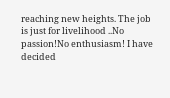reaching new heights. The job is just for livelihood ..No passion!No enthusiasm! I have decided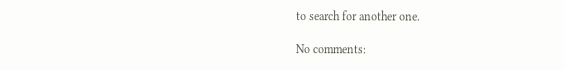to search for another one.

No comments: